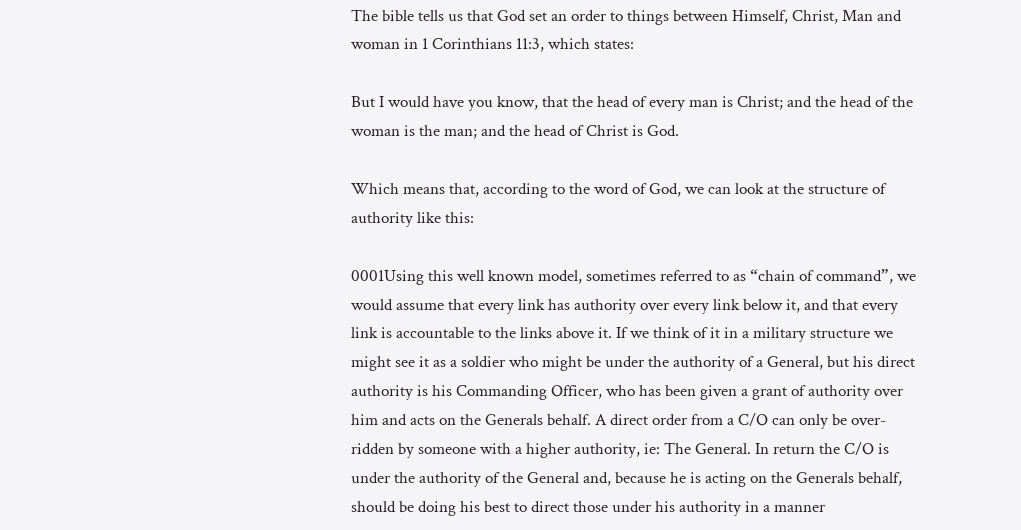The bible tells us that God set an order to things between Himself, Christ, Man and woman in 1 Corinthians 11:3, which states:

But I would have you know, that the head of every man is Christ; and the head of the woman is the man; and the head of Christ is God.

Which means that, according to the word of God, we can look at the structure of authority like this:

0001Using this well known model, sometimes referred to as “chain of command”, we would assume that every link has authority over every link below it, and that every link is accountable to the links above it. If we think of it in a military structure we might see it as a soldier who might be under the authority of a General, but his direct authority is his Commanding Officer, who has been given a grant of authority over him and acts on the Generals behalf. A direct order from a C/O can only be over-ridden by someone with a higher authority, ie: The General. In return the C/O is under the authority of the General and, because he is acting on the Generals behalf, should be doing his best to direct those under his authority in a manner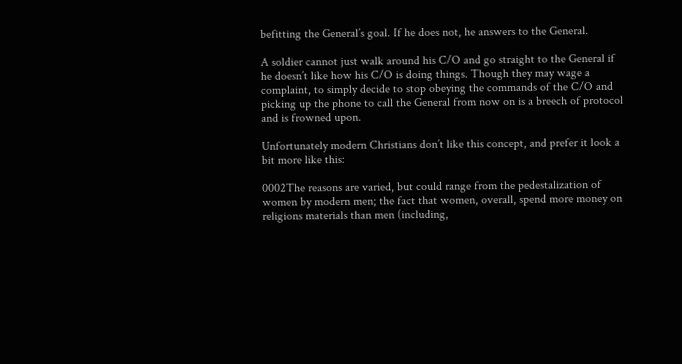befitting the General’s goal. If he does not, he answers to the General.

A soldier cannot just walk around his C/O and go straight to the General if he doesn’t like how his C/O is doing things. Though they may wage a complaint, to simply decide to stop obeying the commands of the C/O and picking up the phone to call the General from now on is a breech of protocol and is frowned upon.

Unfortunately modern Christians don’t like this concept, and prefer it look a bit more like this:

0002The reasons are varied, but could range from the pedestalization of women by modern men; the fact that women, overall, spend more money on religions materials than men (including,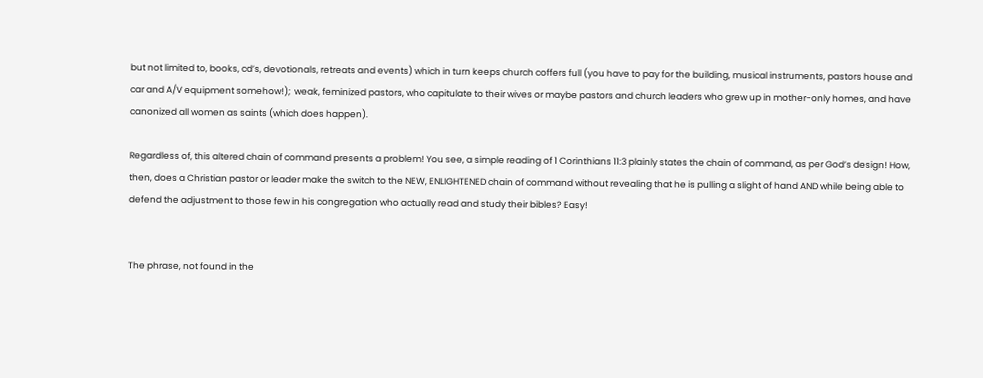but not limited to, books, cd’s, devotionals, retreats and events) which in turn keeps church coffers full (you have to pay for the building, musical instruments, pastors house and car and A/V equipment somehow!);  weak, feminized pastors, who capitulate to their wives or maybe pastors and church leaders who grew up in mother-only homes, and have canonized all women as saints (which does happen).

Regardless of, this altered chain of command presents a problem! You see, a simple reading of 1 Corinthians 11:3 plainly states the chain of command, as per God’s design! How, then, does a Christian pastor or leader make the switch to the NEW, ENLIGHTENED chain of command without revealing that he is pulling a slight of hand AND while being able to defend the adjustment to those few in his congregation who actually read and study their bibles? Easy!


The phrase, not found in the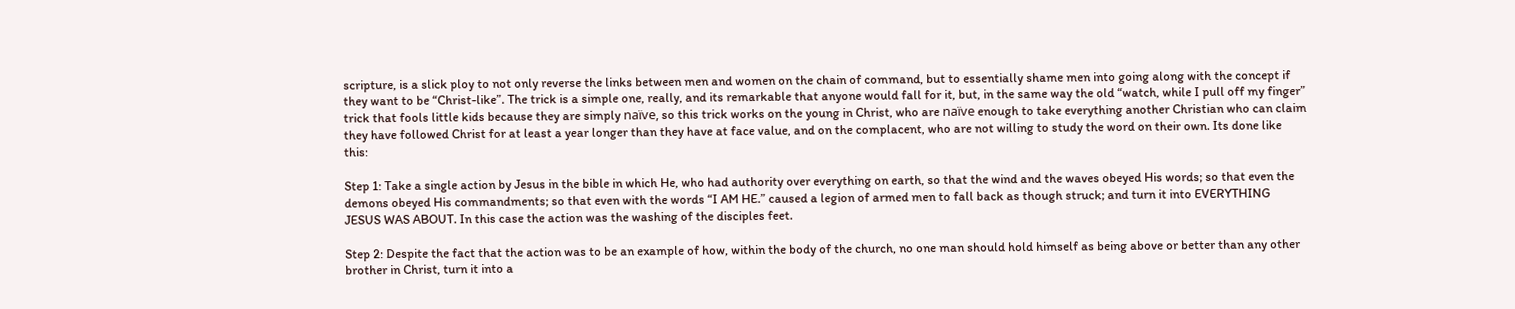scripture, is a slick ploy to not only reverse the links between men and women on the chain of command, but to essentially shame men into going along with the concept if they want to be “Christ-like”. The trick is a simple one, really, and its remarkable that anyone would fall for it, but, in the same way the old “watch, while I pull off my finger” trick that fools little kids because they are simply naïve, so this trick works on the young in Christ, who are naïve enough to take everything another Christian who can claim they have followed Christ for at least a year longer than they have at face value, and on the complacent, who are not willing to study the word on their own. Its done like this:

Step 1: Take a single action by Jesus in the bible in which He, who had authority over everything on earth, so that the wind and the waves obeyed His words; so that even the demons obeyed His commandments; so that even with the words “I AM HE.” caused a legion of armed men to fall back as though struck; and turn it into EVERYTHING JESUS WAS ABOUT. In this case the action was the washing of the disciples feet.

Step 2: Despite the fact that the action was to be an example of how, within the body of the church, no one man should hold himself as being above or better than any other brother in Christ, turn it into a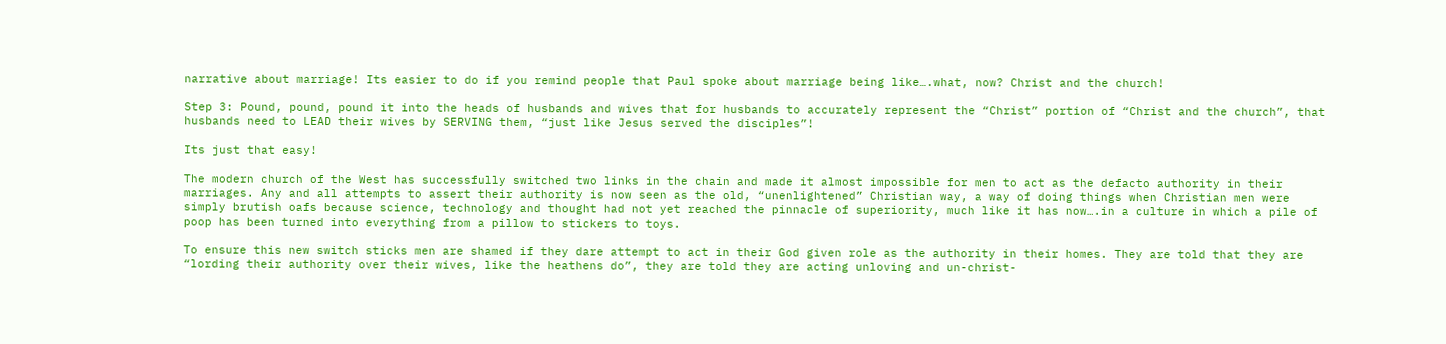narrative about marriage! Its easier to do if you remind people that Paul spoke about marriage being like….what, now? Christ and the church!

Step 3: Pound, pound, pound it into the heads of husbands and wives that for husbands to accurately represent the “Christ” portion of “Christ and the church”, that husbands need to LEAD their wives by SERVING them, “just like Jesus served the disciples”!

Its just that easy!

The modern church of the West has successfully switched two links in the chain and made it almost impossible for men to act as the defacto authority in their marriages. Any and all attempts to assert their authority is now seen as the old, “unenlightened” Christian way, a way of doing things when Christian men were simply brutish oafs because science, technology and thought had not yet reached the pinnacle of superiority, much like it has now….in a culture in which a pile of poop has been turned into everything from a pillow to stickers to toys.

To ensure this new switch sticks men are shamed if they dare attempt to act in their God given role as the authority in their homes. They are told that they are “lording their authority over their wives, like the heathens do”, they are told they are acting unloving and un-christ-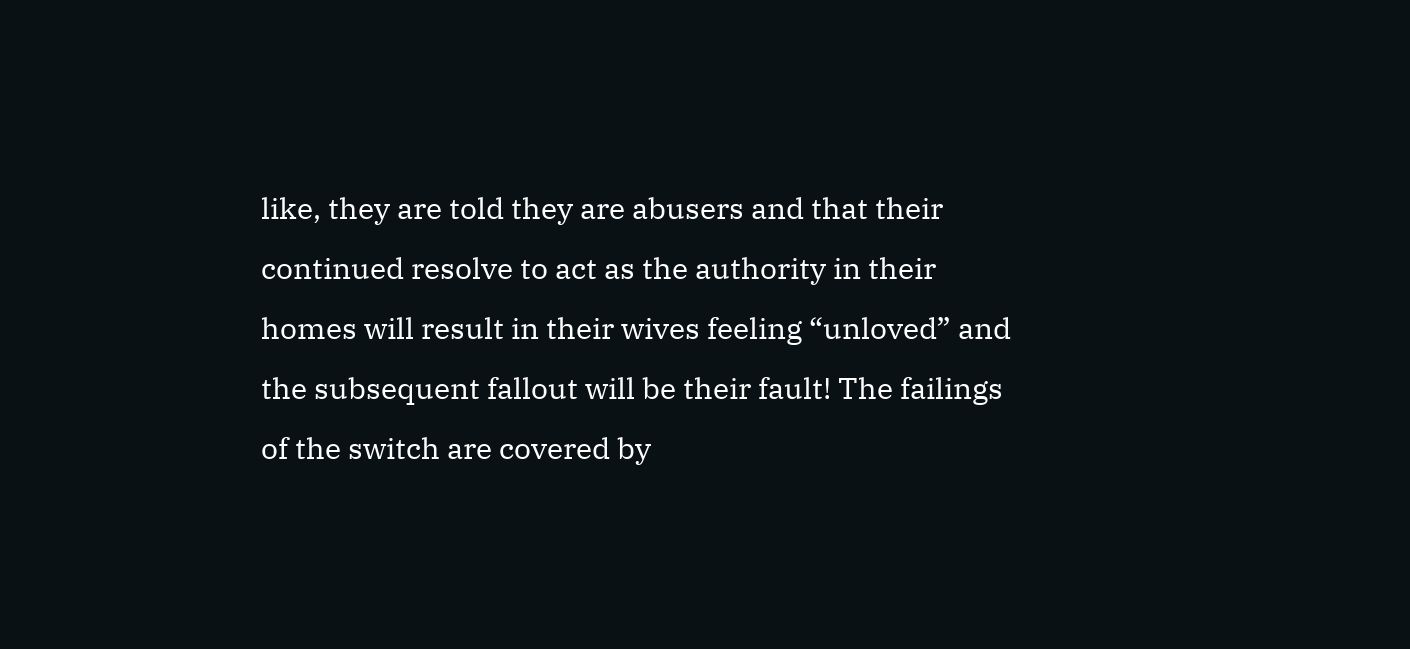like, they are told they are abusers and that their continued resolve to act as the authority in their homes will result in their wives feeling “unloved” and the subsequent fallout will be their fault! The failings of the switch are covered by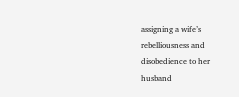assigning a wife’s rebelliousness and disobedience to her husband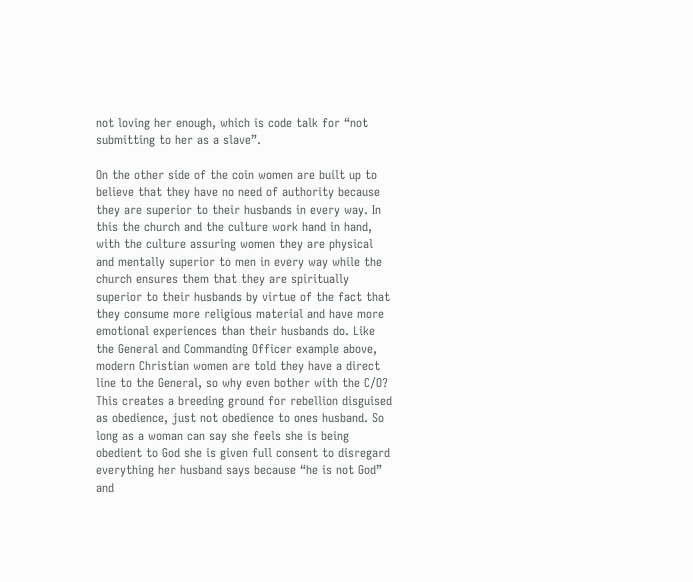not loving her enough, which is code talk for “not submitting to her as a slave”.

On the other side of the coin women are built up to believe that they have no need of authority because they are superior to their husbands in every way. In this the church and the culture work hand in hand, with the culture assuring women they are physical and mentally superior to men in every way while the church ensures them that they are spiritually superior to their husbands by virtue of the fact that they consume more religious material and have more emotional experiences than their husbands do. Like the General and Commanding Officer example above, modern Christian women are told they have a direct line to the General, so why even bother with the C/O? This creates a breeding ground for rebellion disguised as obedience, just not obedience to ones husband. So long as a woman can say she feels she is being obedient to God she is given full consent to disregard everything her husband says because “he is not God” and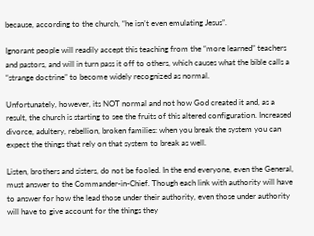because, according to the church, “he isn’t even emulating Jesus”.

Ignorant people will readily accept this teaching from the “more learned” teachers and pastors, and will in turn pass it off to others, which causes what the bible calls a “strange doctrine” to become widely recognized as normal.

Unfortunately, however, its NOT normal and not how God created it and, as a result, the church is starting to see the fruits of this altered configuration. Increased divorce, adultery, rebellion, broken families: when you break the system you can expect the things that rely on that system to break as well.

Listen, brothers and sisters, do not be fooled. In the end everyone, even the General, must answer to the Commander-in-Chief. Though each link with authority will have to answer for how the lead those under their authority, even those under authority will have to give account for the things they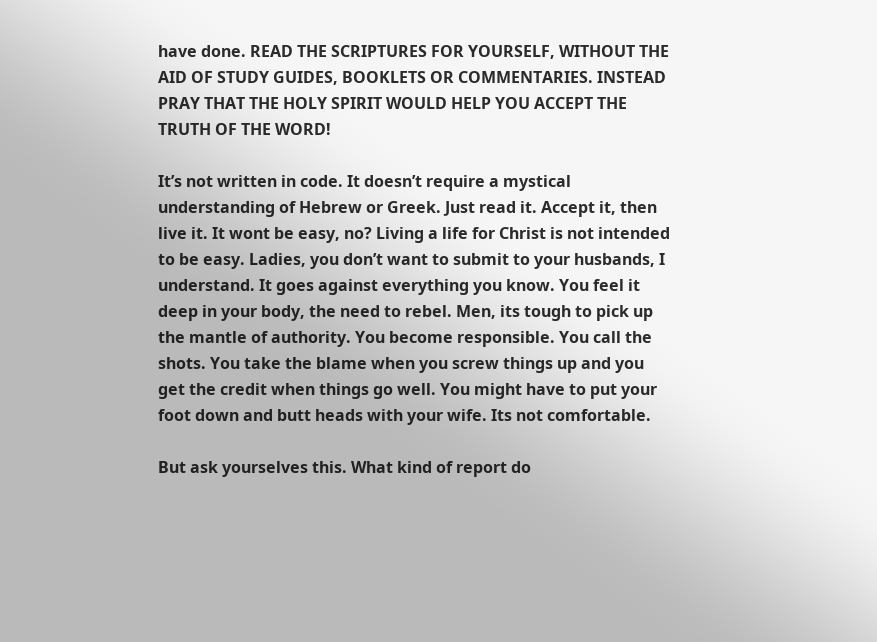have done. READ THE SCRIPTURES FOR YOURSELF, WITHOUT THE AID OF STUDY GUIDES, BOOKLETS OR COMMENTARIES. INSTEAD PRAY THAT THE HOLY SPIRIT WOULD HELP YOU ACCEPT THE TRUTH OF THE WORD!

It’s not written in code. It doesn’t require a mystical understanding of Hebrew or Greek. Just read it. Accept it, then live it. It wont be easy, no? Living a life for Christ is not intended to be easy. Ladies, you don’t want to submit to your husbands, I understand. It goes against everything you know. You feel it deep in your body, the need to rebel. Men, its tough to pick up the mantle of authority. You become responsible. You call the shots. You take the blame when you screw things up and you get the credit when things go well. You might have to put your foot down and butt heads with your wife. Its not comfortable.

But ask yourselves this. What kind of report do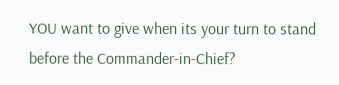YOU want to give when its your turn to stand before the Commander-in-Chief?